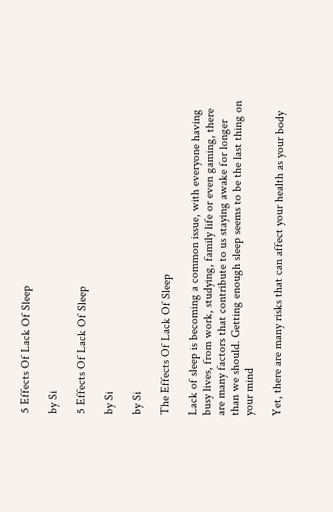5 Effects Of Lack Of Sleep

by Si

5 Effects Of Lack Of Sleep

by Si

by Si

The Effects Of Lack Of Sleep

Lack of sleep is becoming a common issue, with everyone having busy lives, from work, studying, family life or even gaming, there are many factors that contribute to us staying awake for longer than we should. Getting enough sleep seems to be the last thing on your mind

Yet, there are many risks that can affect your health as your body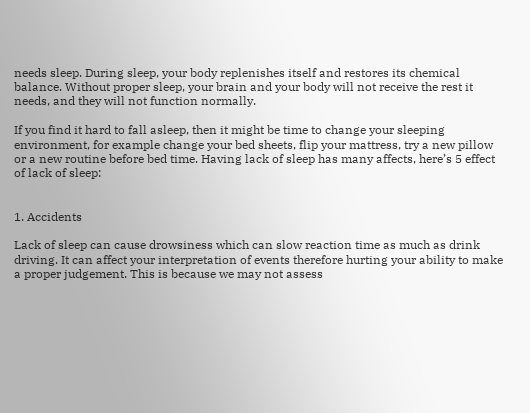needs sleep. During sleep, your body replenishes itself and restores its chemical balance. Without proper sleep, your brain and your body will not receive the rest it needs, and they will not function normally.

If you find it hard to fall asleep, then it might be time to change your sleeping environment, for example change your bed sheets, flip your mattress, try a new pillow or a new routine before bed time. Having lack of sleep has many affects, here’s 5 effect of lack of sleep:


1. Accidents

Lack of sleep can cause drowsiness which can slow reaction time as much as drink driving. It can affect your interpretation of events therefore hurting your ability to make a proper judgement. This is because we may not assess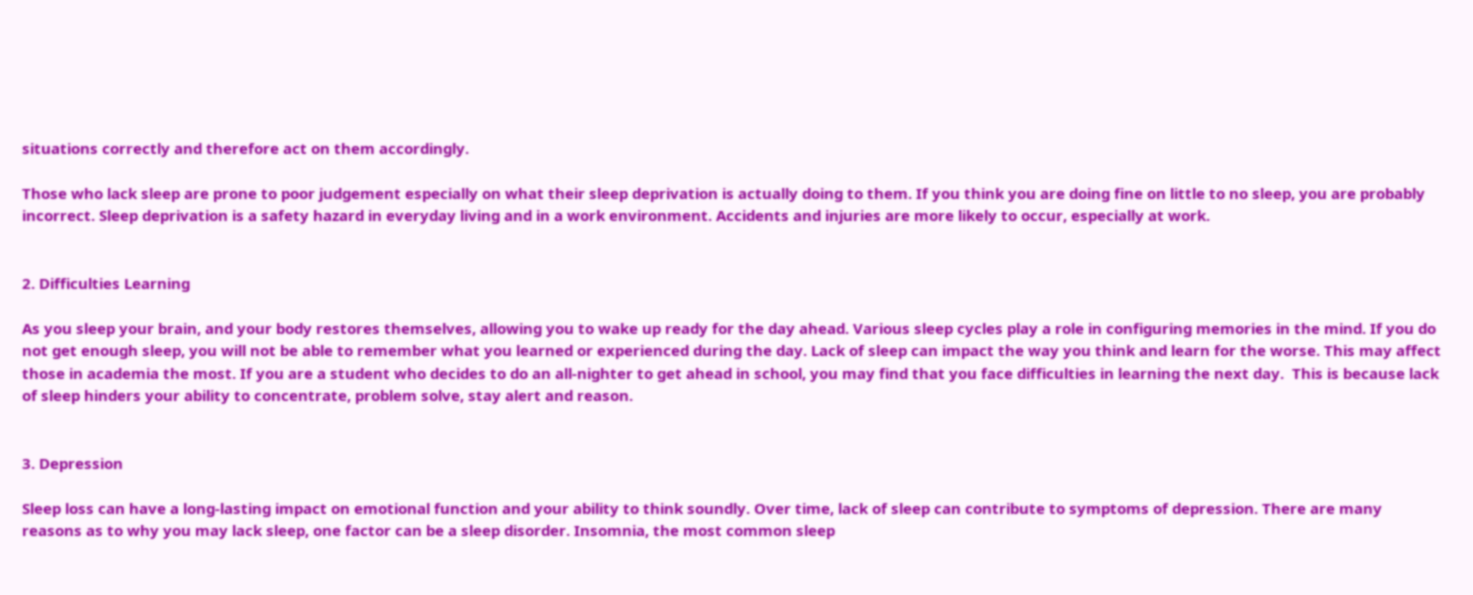situations correctly and therefore act on them accordingly.

Those who lack sleep are prone to poor judgement especially on what their sleep deprivation is actually doing to them. If you think you are doing fine on little to no sleep, you are probably incorrect. Sleep deprivation is a safety hazard in everyday living and in a work environment. Accidents and injuries are more likely to occur, especially at work.


2. Difficulties Learning

As you sleep your brain, and your body restores themselves, allowing you to wake up ready for the day ahead. Various sleep cycles play a role in configuring memories in the mind. If you do not get enough sleep, you will not be able to remember what you learned or experienced during the day. Lack of sleep can impact the way you think and learn for the worse. This may affect those in academia the most. If you are a student who decides to do an all-nighter to get ahead in school, you may find that you face difficulties in learning the next day.  This is because lack of sleep hinders your ability to concentrate, problem solve, stay alert and reason.


3. Depression

Sleep loss can have a long-lasting impact on emotional function and your ability to think soundly. Over time, lack of sleep can contribute to symptoms of depression. There are many reasons as to why you may lack sleep, one factor can be a sleep disorder. Insomnia, the most common sleep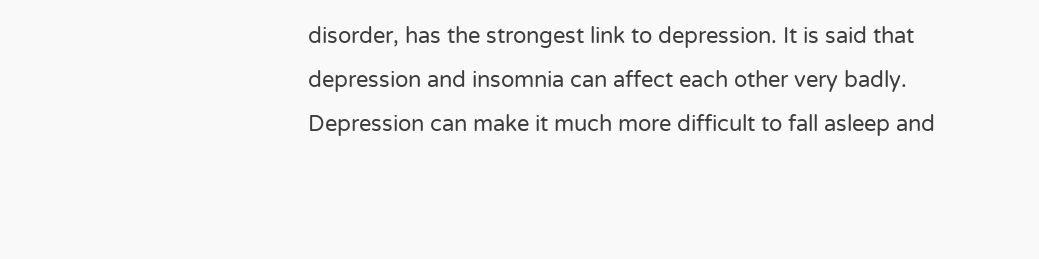disorder, has the strongest link to depression. It is said that depression and insomnia can affect each other very badly. Depression can make it much more difficult to fall asleep and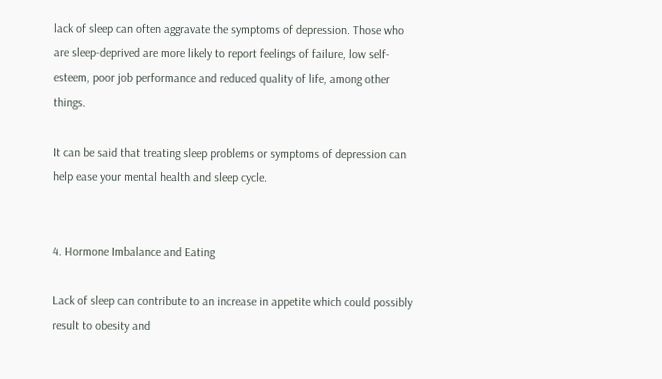lack of sleep can often aggravate the symptoms of depression. Those who are sleep-deprived are more likely to report feelings of failure, low self-esteem, poor job performance and reduced quality of life, among other things.

It can be said that treating sleep problems or symptoms of depression can help ease your mental health and sleep cycle.


4. Hormone Imbalance and Eating

Lack of sleep can contribute to an increase in appetite which could possibly result to obesity and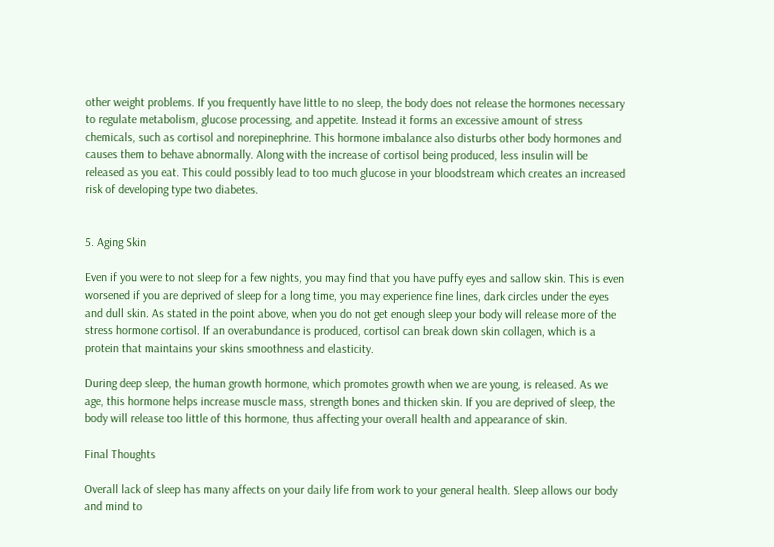other weight problems. If you frequently have little to no sleep, the body does not release the hormones necessary to regulate metabolism, glucose processing, and appetite. Instead it forms an excessive amount of stress chemicals, such as cortisol and norepinephrine. This hormone imbalance also disturbs other body hormones and causes them to behave abnormally. Along with the increase of cortisol being produced, less insulin will be released as you eat. This could possibly lead to too much glucose in your bloodstream which creates an increased risk of developing type two diabetes.


5. Aging Skin

Even if you were to not sleep for a few nights, you may find that you have puffy eyes and sallow skin. This is even worsened if you are deprived of sleep for a long time, you may experience fine lines, dark circles under the eyes and dull skin. As stated in the point above, when you do not get enough sleep your body will release more of the stress hormone cortisol. If an overabundance is produced, cortisol can break down skin collagen, which is a protein that maintains your skins smoothness and elasticity.

During deep sleep, the human growth hormone, which promotes growth when we are young, is released. As we age, this hormone helps increase muscle mass, strength bones and thicken skin. If you are deprived of sleep, the body will release too little of this hormone, thus affecting your overall health and appearance of skin.

Final Thoughts

Overall lack of sleep has many affects on your daily life from work to your general health. Sleep allows our body and mind to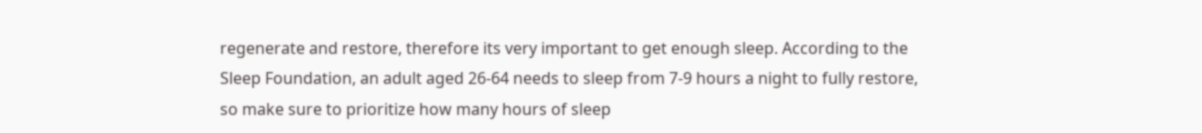regenerate and restore, therefore its very important to get enough sleep. According to the Sleep Foundation, an adult aged 26-64 needs to sleep from 7-9 hours a night to fully restore, so make sure to prioritize how many hours of sleep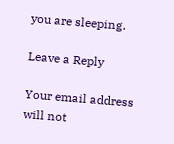you are sleeping.

Leave a Reply

Your email address will not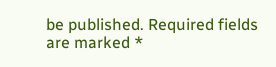be published. Required fields are marked *